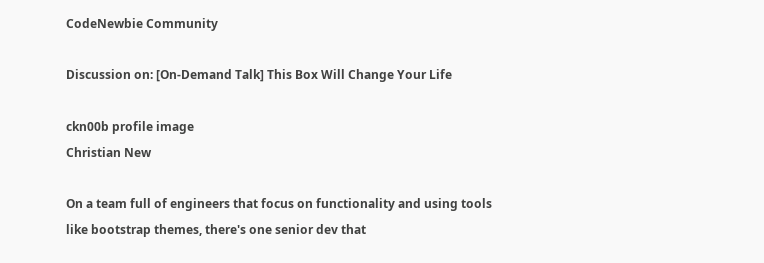CodeNewbie Community

Discussion on: [On-Demand Talk] This Box Will Change Your Life

ckn00b profile image
Christian New

On a team full of engineers that focus on functionality and using tools like bootstrap themes, there's one senior dev that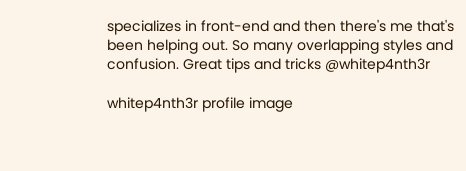specializes in front-end and then there's me that's been helping out. So many overlapping styles and confusion. Great tips and tricks @whitep4nth3r

whitep4nth3r profile image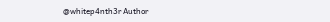@whitep4nth3r Author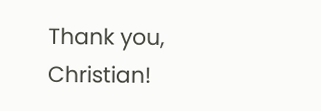Thank you, Christian!